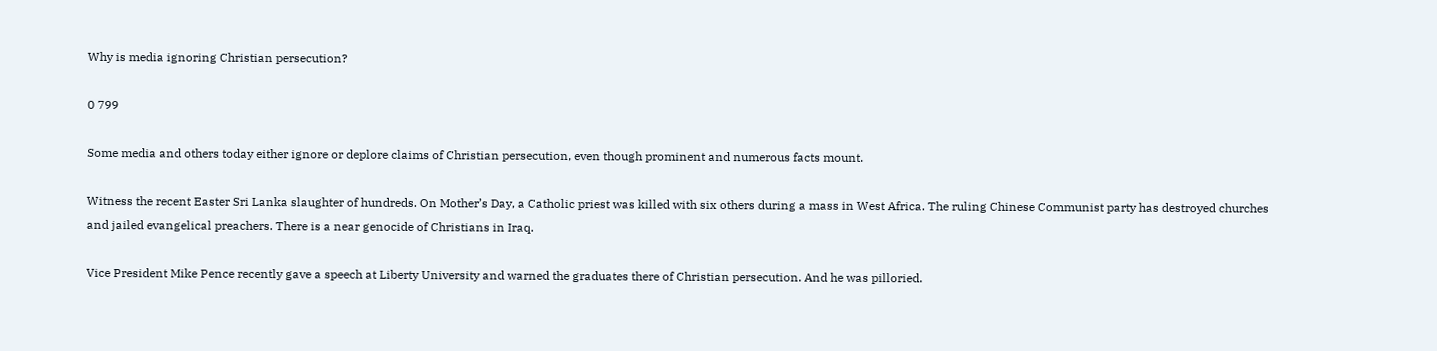Why is media ignoring Christian persecution?

0 799

Some media and others today either ignore or deplore claims of Christian persecution, even though prominent and numerous facts mount.

Witness the recent Easter Sri Lanka slaughter of hundreds. On Mother’s Day, a Catholic priest was killed with six others during a mass in West Africa. The ruling Chinese Communist party has destroyed churches and jailed evangelical preachers. There is a near genocide of Christians in Iraq.

Vice President Mike Pence recently gave a speech at Liberty University and warned the graduates there of Christian persecution. And he was pilloried.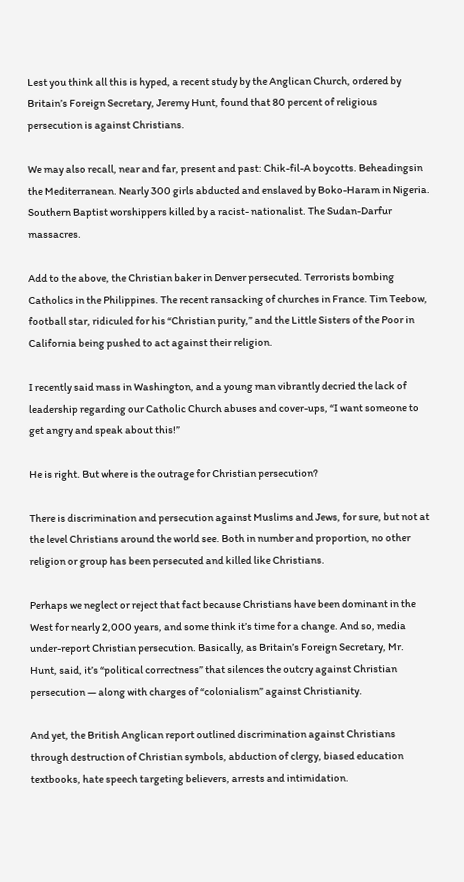Lest you think all this is hyped, a recent study by the Anglican Church, ordered by Britain’s Foreign Secretary, Jeremy Hunt, found that 80 percent of religious persecution is against Christians.

We may also recall, near and far, present and past: Chik-fil-A boycotts. Beheadingsin the Mediterranean. Nearly 300 girls abducted and enslaved by Boko-Haram in Nigeria. Southern Baptist worshippers killed by a racist- nationalist. The Sudan-Darfur massacres.

Add to the above, the Christian baker in Denver persecuted. Terrorists bombing Catholics in the Philippines. The recent ransacking of churches in France. Tim Teebow, football star, ridiculed for his “Christian purity,” and the Little Sisters of the Poor in California being pushed to act against their religion.

I recently said mass in Washington, and a young man vibrantly decried the lack of leadership regarding our Catholic Church abuses and cover-ups, “I want someone to get angry and speak about this!”

He is right. But where is the outrage for Christian persecution?

There is discrimination and persecution against Muslims and Jews, for sure, but not at the level Christians around the world see. Both in number and proportion, no other religion or group has been persecuted and killed like Christians.

Perhaps we neglect or reject that fact because Christians have been dominant in the West for nearly 2,000 years, and some think it’s time for a change. And so, media under-report Christian persecution. Basically, as Britain’s Foreign Secretary, Mr. Hunt, said, it’s “political correctness” that silences the outcry against Christian persecution — along with charges of “colonialism” against Christianity.

And yet, the British Anglican report outlined discrimination against Christians through destruction of Christian symbols, abduction of clergy, biased education textbooks, hate speech targeting believers, arrests and intimidation.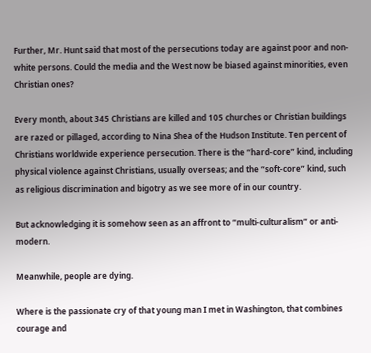Further, Mr. Hunt said that most of the persecutions today are against poor and non-white persons. Could the media and the West now be biased against minorities, even Christian ones?

Every month, about 345 Christians are killed and 105 churches or Christian buildings are razed or pillaged, according to Nina Shea of the Hudson Institute. Ten percent of Christians worldwide experience persecution. There is the “hard-core” kind, including physical violence against Christians, usually overseas; and the “soft-core” kind, such as religious discrimination and bigotry as we see more of in our country.

But acknowledging it is somehow seen as an affront to “multi-culturalism” or anti-modern.

Meanwhile, people are dying.

Where is the passionate cry of that young man I met in Washington, that combines courage and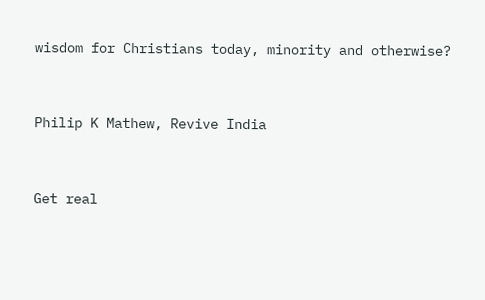wisdom for Christians today, minority and otherwise?


Philip K Mathew, Revive India


Get real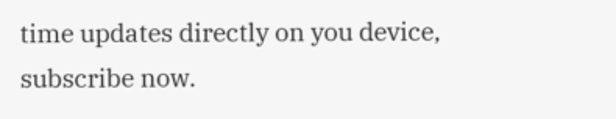time updates directly on you device, subscribe now.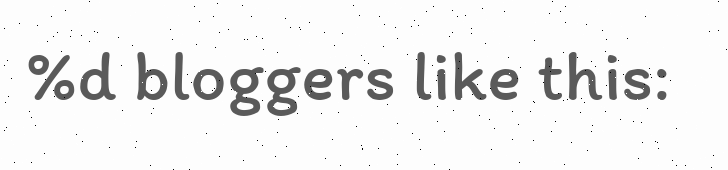%d bloggers like this: